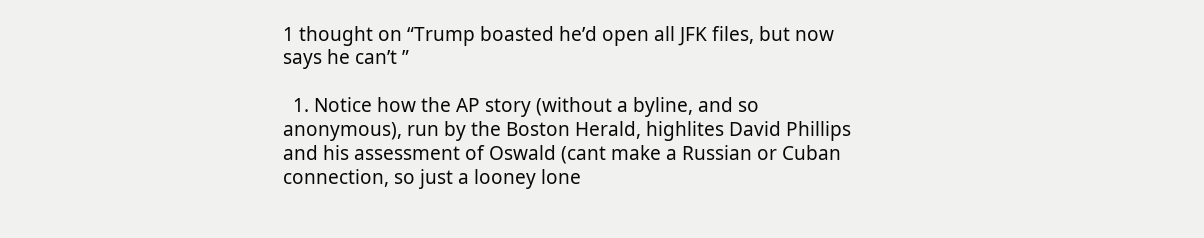1 thought on “Trump boasted he’d open all JFK files, but now says he can’t ”

  1. Notice how the AP story (without a byline, and so anonymous), run by the Boston Herald, highlites David Phillips and his assessment of Oswald (cant make a Russian or Cuban connection, so just a looney lone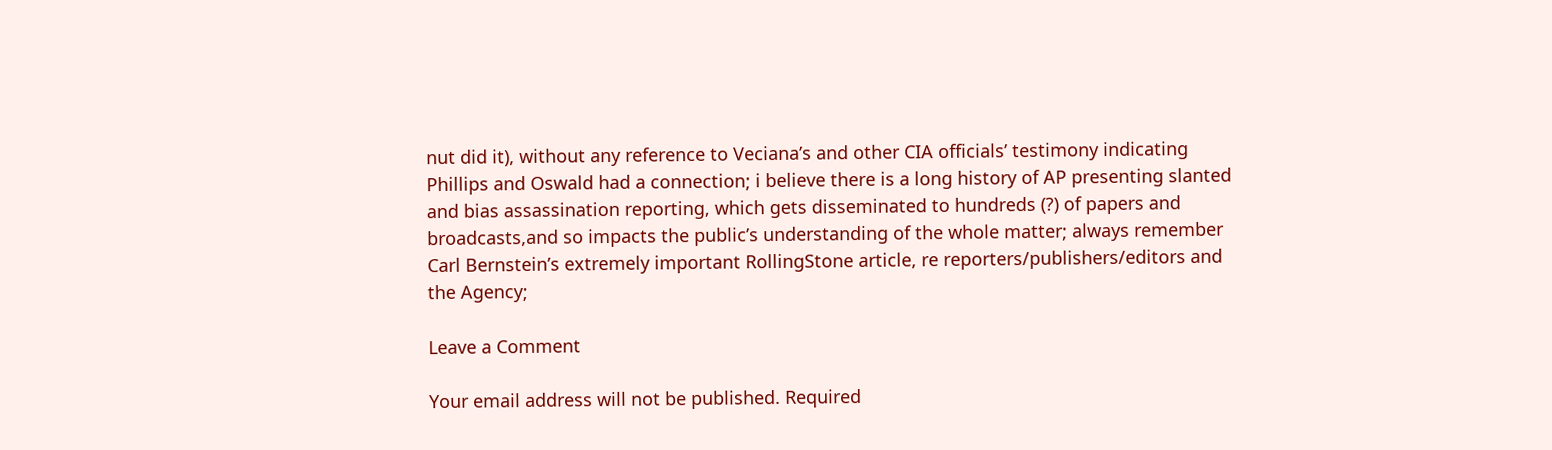nut did it), without any reference to Veciana’s and other CIA officials’ testimony indicating Phillips and Oswald had a connection; i believe there is a long history of AP presenting slanted and bias assassination reporting, which gets disseminated to hundreds (?) of papers and broadcasts,and so impacts the public’s understanding of the whole matter; always remember Carl Bernstein’s extremely important RollingStone article, re reporters/publishers/editors and the Agency;

Leave a Comment

Your email address will not be published. Required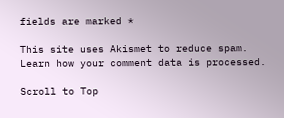fields are marked *

This site uses Akismet to reduce spam. Learn how your comment data is processed.

Scroll to Top